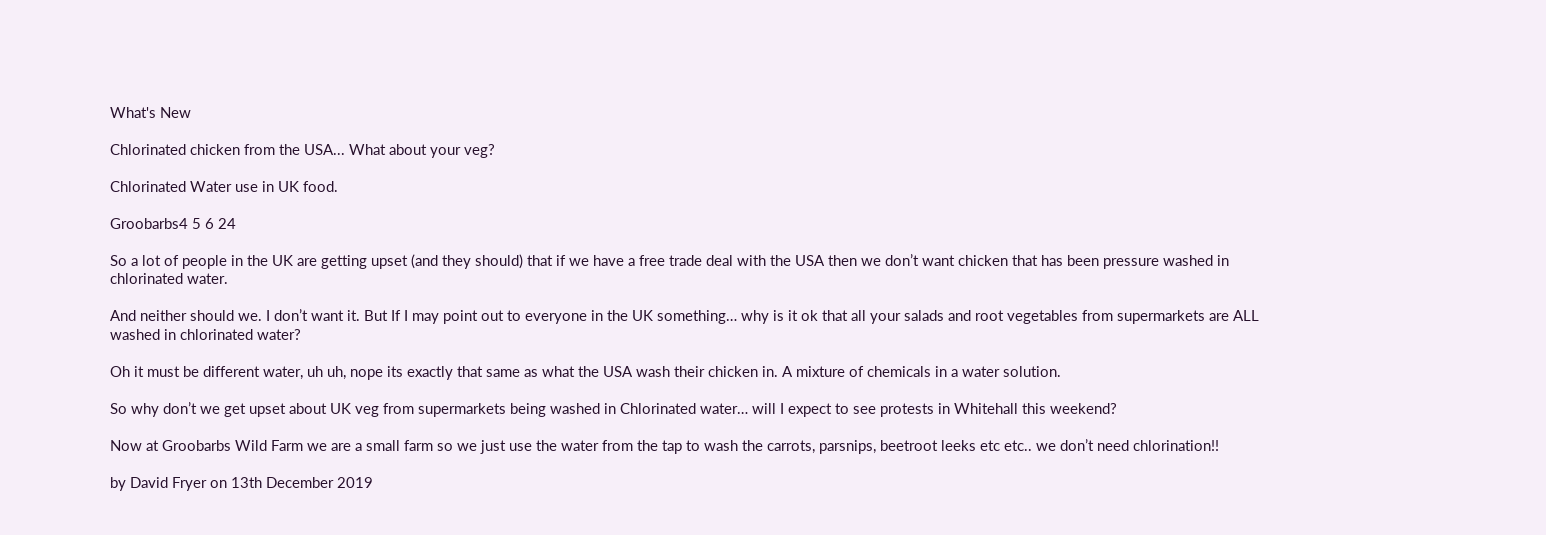What's New

Chlorinated chicken from the USA... What about your veg?

Chlorinated Water use in UK food.

Groobarbs4 5 6 24

So a lot of people in the UK are getting upset (and they should) that if we have a free trade deal with the USA then we don’t want chicken that has been pressure washed in chlorinated water.

And neither should we. I don’t want it. But If I may point out to everyone in the UK something… why is it ok that all your salads and root vegetables from supermarkets are ALL washed in chlorinated water?

Oh it must be different water, uh uh, nope its exactly that same as what the USA wash their chicken in. A mixture of chemicals in a water solution.

So why don’t we get upset about UK veg from supermarkets being washed in Chlorinated water… will I expect to see protests in Whitehall this weekend?

Now at Groobarbs Wild Farm we are a small farm so we just use the water from the tap to wash the carrots, parsnips, beetroot leeks etc etc.. we don’t need chlorination!!

by David Fryer on 13th December 2019